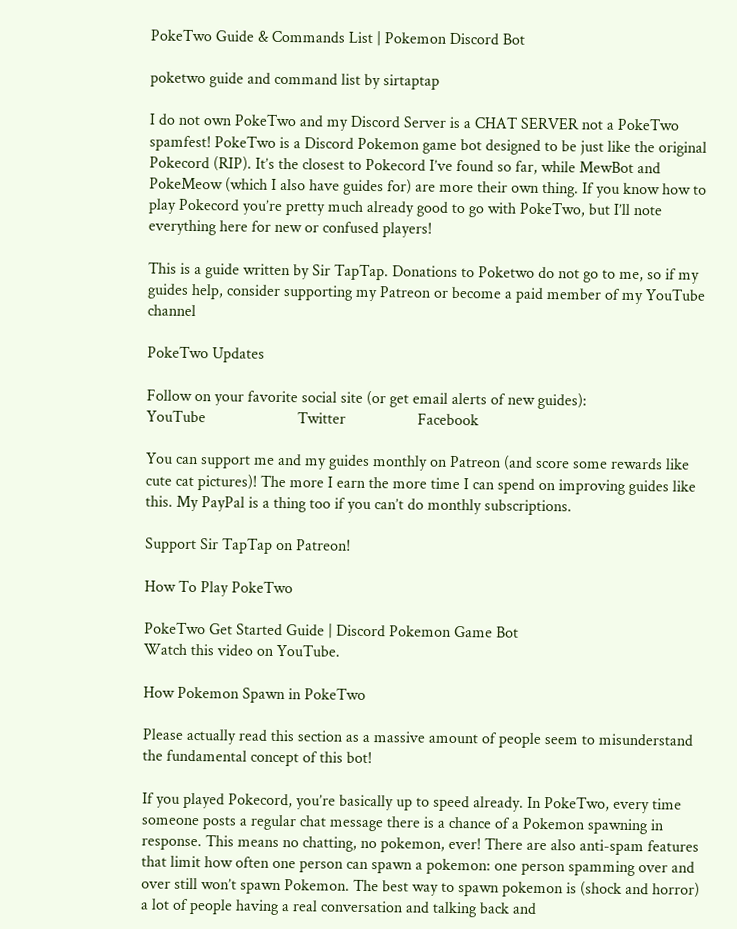PokeTwo Guide & Commands List | Pokemon Discord Bot

poketwo guide and command list by sirtaptap

I do not own PokeTwo and my Discord Server is a CHAT SERVER not a PokeTwo spamfest! PokeTwo is a Discord Pokemon game bot designed to be just like the original Pokecord (RIP). It’s the closest to Pokecord I’ve found so far, while MewBot and PokeMeow (which I also have guides for) are more their own thing. If you know how to play Pokecord you’re pretty much already good to go with PokeTwo, but I’ll note everything here for new or confused players!

This is a guide written by Sir TapTap. Donations to Poketwo do not go to me, so if my guides help, consider supporting my Patreon or become a paid member of my YouTube channel

PokeTwo Updates

Follow on your favorite social site (or get email alerts of new guides):
YouTube                       Twitter                  Facebook

You can support me and my guides monthly on Patreon (and score some rewards like cute cat pictures)! The more I earn the more time I can spend on improving guides like this. My PayPal is a thing too if you can’t do monthly subscriptions.

Support Sir TapTap on Patreon!

How To Play PokeTwo

PokeTwo Get Started Guide | Discord Pokemon Game Bot
Watch this video on YouTube.

How Pokemon Spawn in PokeTwo

Please actually read this section as a massive amount of people seem to misunderstand the fundamental concept of this bot!

If you played Pokecord, you’re basically up to speed already. In PokeTwo, every time someone posts a regular chat message there is a chance of a Pokemon spawning in response. This means no chatting, no pokemon, ever! There are also anti-spam features that limit how often one person can spawn a pokemon: one person spamming over and over still won’t spawn Pokemon. The best way to spawn pokemon is (shock and horror) a lot of people having a real conversation and talking back and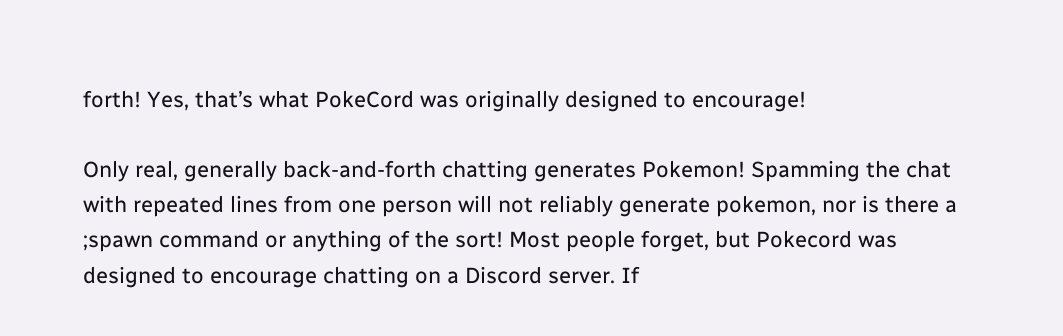forth! Yes, that’s what PokeCord was originally designed to encourage!

Only real, generally back-and-forth chatting generates Pokemon! Spamming the chat with repeated lines from one person will not reliably generate pokemon, nor is there a ;spawn command or anything of the sort! Most people forget, but Pokecord was designed to encourage chatting on a Discord server. If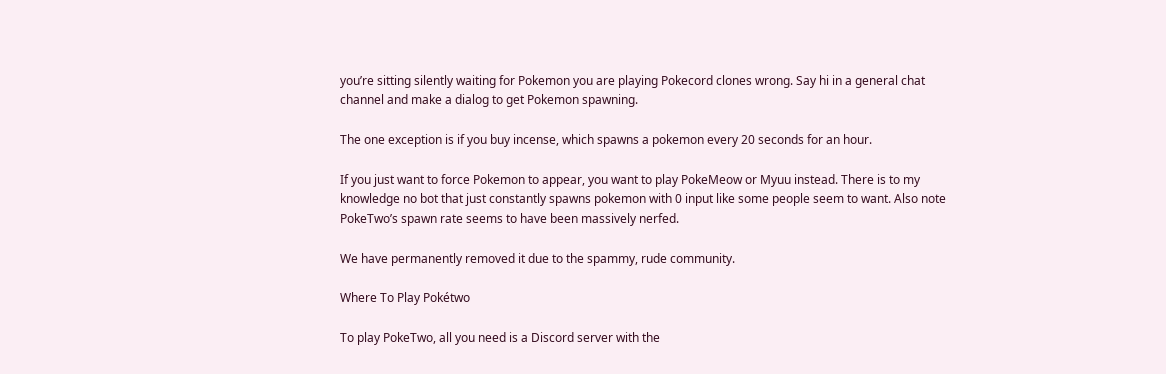you’re sitting silently waiting for Pokemon you are playing Pokecord clones wrong. Say hi in a general chat channel and make a dialog to get Pokemon spawning.

The one exception is if you buy incense, which spawns a pokemon every 20 seconds for an hour.

If you just want to force Pokemon to appear, you want to play PokeMeow or Myuu instead. There is to my knowledge no bot that just constantly spawns pokemon with 0 input like some people seem to want. Also note PokeTwo’s spawn rate seems to have been massively nerfed.

We have permanently removed it due to the spammy, rude community.

Where To Play Pokétwo

To play PokeTwo, all you need is a Discord server with the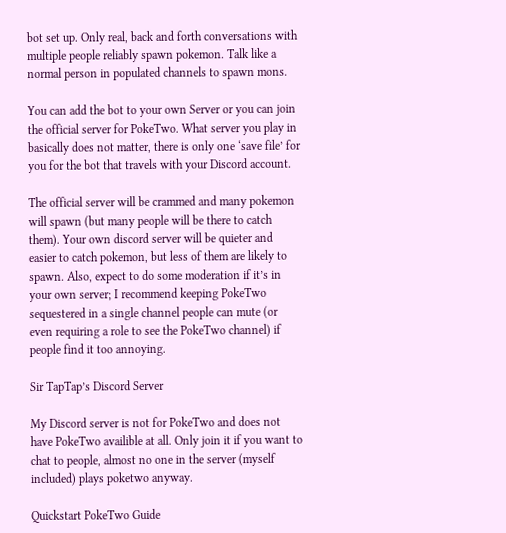bot set up. Only real, back and forth conversations with multiple people reliably spawn pokemon. Talk like a normal person in populated channels to spawn mons.

You can add the bot to your own Server or you can join the official server for PokeTwo. What server you play in basically does not matter, there is only one ‘save file’ for you for the bot that travels with your Discord account.

The official server will be crammed and many pokemon will spawn (but many people will be there to catch them). Your own discord server will be quieter and easier to catch pokemon, but less of them are likely to spawn. Also, expect to do some moderation if it’s in your own server; I recommend keeping PokeTwo sequestered in a single channel people can mute (or even requiring a role to see the PokeTwo channel) if people find it too annoying.

Sir TapTap’s Discord Server

My Discord server is not for PokeTwo and does not have PokeTwo availible at all. Only join it if you want to chat to people, almost no one in the server (myself included) plays poketwo anyway.

Quickstart PokeTwo Guide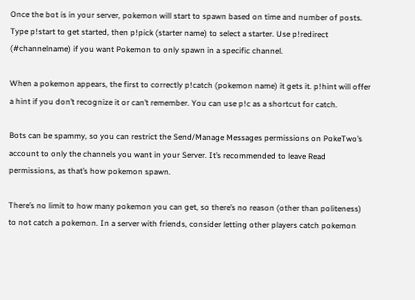Once the bot is in your server, pokemon will start to spawn based on time and number of posts. Type p!start to get started, then p!pick (starter name) to select a starter. Use p!redirect (#channelname) if you want Pokemon to only spawn in a specific channel.

When a pokemon appears, the first to correctly p!catch (pokemon name) it gets it. p!hint will offer a hint if you don’t recognize it or can’t remember. You can use p!c as a shortcut for catch.

Bots can be spammy, so you can restrict the Send/Manage Messages permissions on PokeTwo’s account to only the channels you want in your Server. It’s recommended to leave Read permissions, as that’s how pokemon spawn.

There’s no limit to how many pokemon you can get, so there’s no reason (other than politeness) to not catch a pokemon. In a server with friends, consider letting other players catch pokemon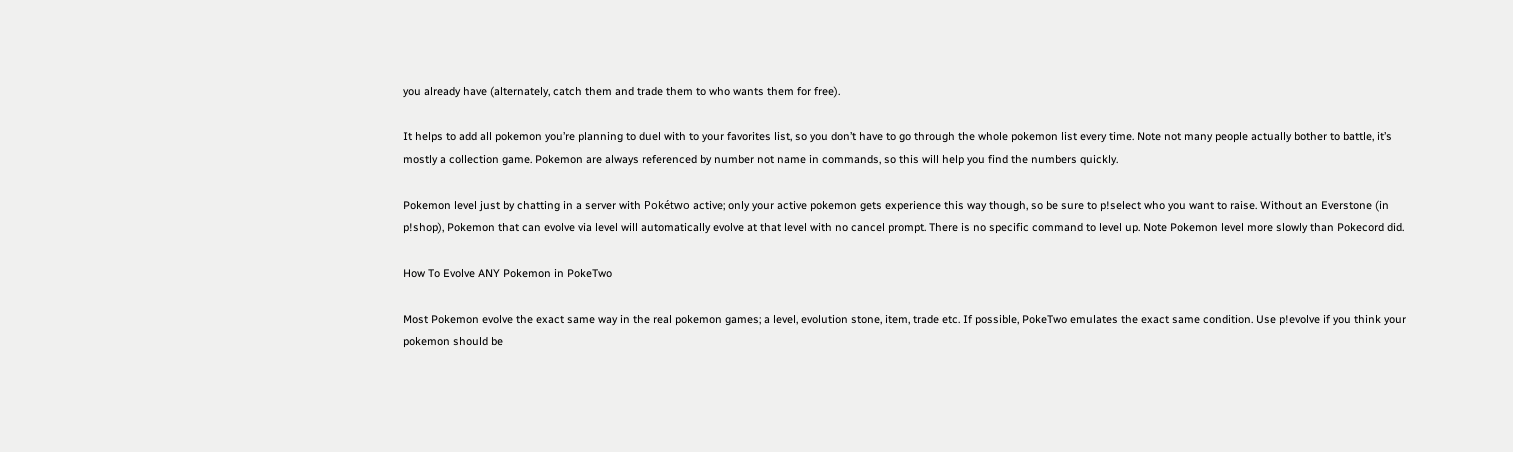you already have (alternately, catch them and trade them to who wants them for free).

It helps to add all pokemon you’re planning to duel with to your favorites list, so you don’t have to go through the whole pokemon list every time. Note not many people actually bother to battle, it’s mostly a collection game. Pokemon are always referenced by number not name in commands, so this will help you find the numbers quickly.

Pokemon level just by chatting in a server with Pokétwo active; only your active pokemon gets experience this way though, so be sure to p!select who you want to raise. Without an Everstone (in p!shop), Pokemon that can evolve via level will automatically evolve at that level with no cancel prompt. There is no specific command to level up. Note Pokemon level more slowly than Pokecord did.

How To Evolve ANY Pokemon in PokeTwo

Most Pokemon evolve the exact same way in the real pokemon games; a level, evolution stone, item, trade etc. If possible, PokeTwo emulates the exact same condition. Use p!evolve if you think your pokemon should be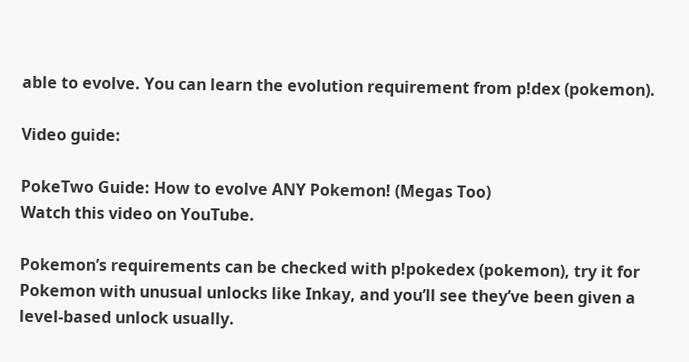able to evolve. You can learn the evolution requirement from p!dex (pokemon).

Video guide:

PokeTwo Guide: How to evolve ANY Pokemon! (Megas Too)
Watch this video on YouTube.

Pokemon’s requirements can be checked with p!pokedex (pokemon), try it for Pokemon with unusual unlocks like Inkay, and you’ll see they’ve been given a level-based unlock usually.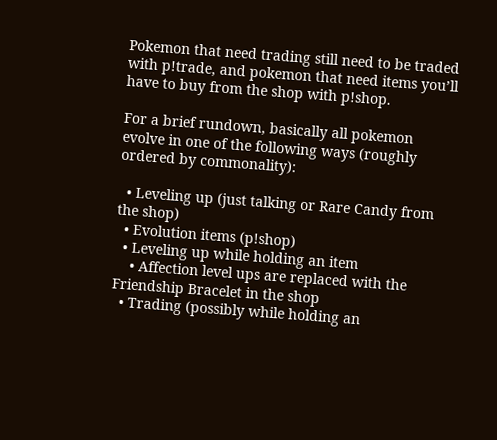Pokemon that need trading still need to be traded with p!trade, and pokemon that need items you’ll have to buy from the shop with p!shop.

For a brief rundown, basically all pokemon evolve in one of the following ways (roughly ordered by commonality):

  • Leveling up (just talking or Rare Candy from the shop)
  • Evolution items (p!shop)
  • Leveling up while holding an item
    • Affection level ups are replaced with the Friendship Bracelet in the shop
  • Trading (possibly while holding an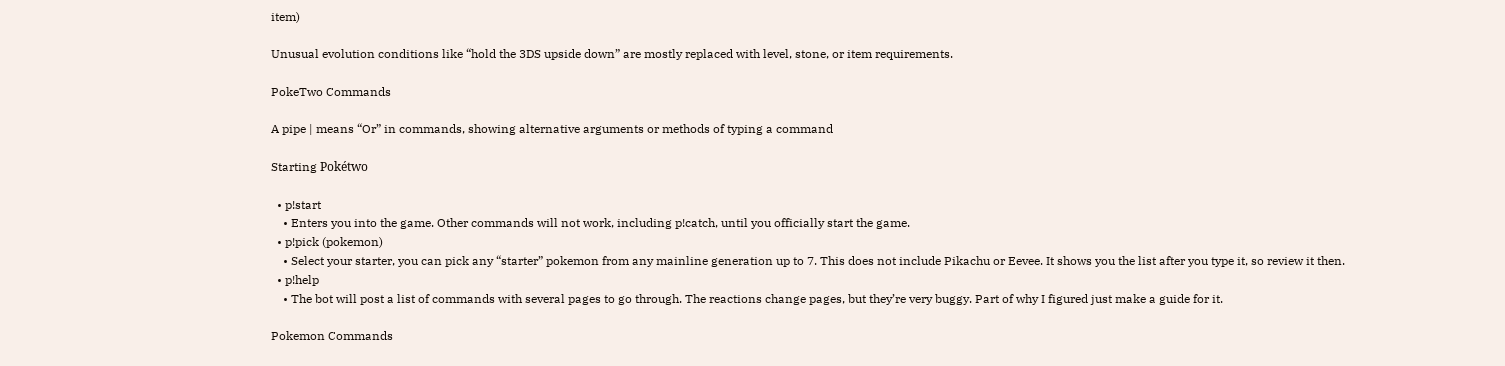item)

Unusual evolution conditions like “hold the 3DS upside down” are mostly replaced with level, stone, or item requirements.

PokeTwo Commands

A pipe | means “Or” in commands, showing alternative arguments or methods of typing a command

Starting Pokétwo

  • p!start
    • Enters you into the game. Other commands will not work, including p!catch, until you officially start the game.
  • p!pick (pokemon)
    • Select your starter, you can pick any “starter” pokemon from any mainline generation up to 7. This does not include Pikachu or Eevee. It shows you the list after you type it, so review it then.
  • p!help
    • The bot will post a list of commands with several pages to go through. The reactions change pages, but they’re very buggy. Part of why I figured just make a guide for it.

Pokemon Commands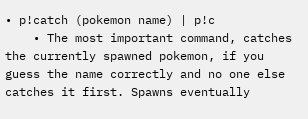• p!catch (pokemon name) | p!c
    • The most important command, catches the currently spawned pokemon, if you guess the name correctly and no one else catches it first. Spawns eventually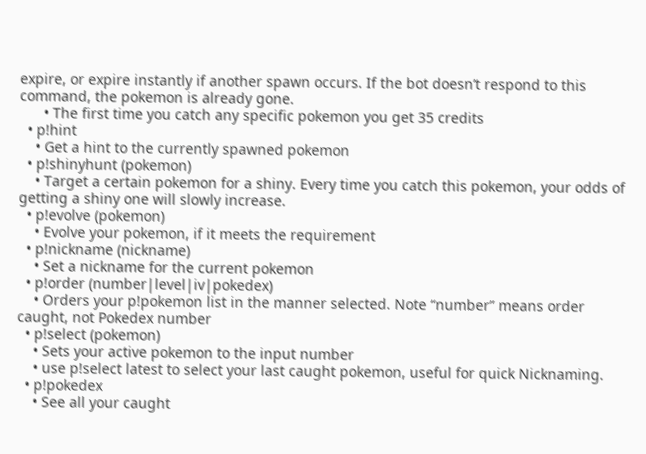expire, or expire instantly if another spawn occurs. If the bot doesn’t respond to this command, the pokemon is already gone.
      • The first time you catch any specific pokemon you get 35 credits
  • p!hint
    • Get a hint to the currently spawned pokemon
  • p!shinyhunt (pokemon)
    • Target a certain pokemon for a shiny. Every time you catch this pokemon, your odds of getting a shiny one will slowly increase.
  • p!evolve (pokemon)
    • Evolve your pokemon, if it meets the requirement
  • p!nickname (nickname)
    • Set a nickname for the current pokemon
  • p!order (number|level|iv|pokedex)
    • Orders your p!pokemon list in the manner selected. Note “number” means order caught, not Pokedex number
  • p!select (pokemon)
    • Sets your active pokemon to the input number
    • use p!select latest to select your last caught pokemon, useful for quick Nicknaming.
  • p!pokedex
    • See all your caught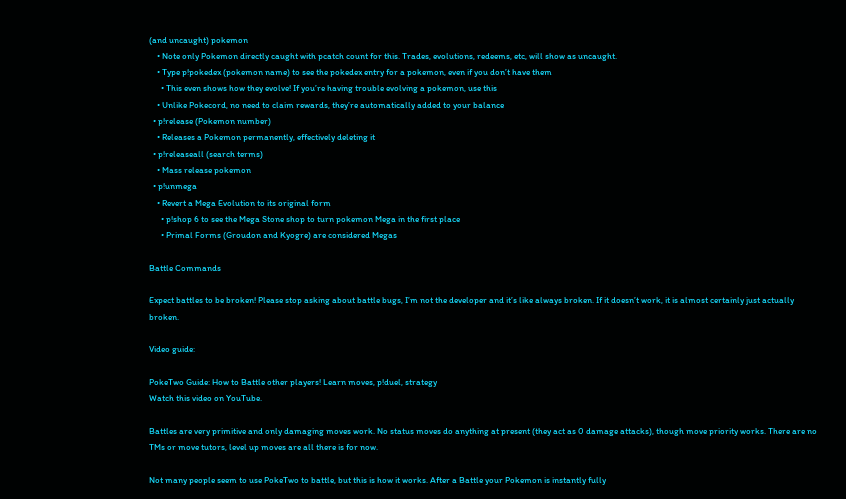(and uncaught) pokemon
    • Note only Pokemon directly caught with pcatch count for this. Trades, evolutions, redeems, etc, will show as uncaught.
    • Type p!pokedex (pokemon name) to see the pokedex entry for a pokemon, even if you don’t have them
      • This even shows how they evolve! If you’re having trouble evolving a pokemon, use this
    • Unlike Pokecord, no need to claim rewards, they’re automatically added to your balance
  • p!release (Pokemon number)
    • Releases a Pokemon permanently, effectively deleting it
  • p!releaseall (search terms)
    • Mass release pokemon
  • p!unmega
    • Revert a Mega Evolution to its original form
      • p!shop 6 to see the Mega Stone shop to turn pokemon Mega in the first place
      • Primal Forms (Groudon and Kyogre) are considered Megas

Battle Commands

Expect battles to be broken! Please stop asking about battle bugs, I’m not the developer and it’s like always broken. If it doesn’t work, it is almost certainly just actually broken.

Video guide:

PokeTwo Guide: How to Battle other players! Learn moves, p!duel, strategy
Watch this video on YouTube.

Battles are very primitive and only damaging moves work. No status moves do anything at present (they act as 0 damage attacks), though move priority works. There are no TMs or move tutors, level up moves are all there is for now.

Not many people seem to use PokeTwo to battle, but this is how it works. After a Battle your Pokemon is instantly fully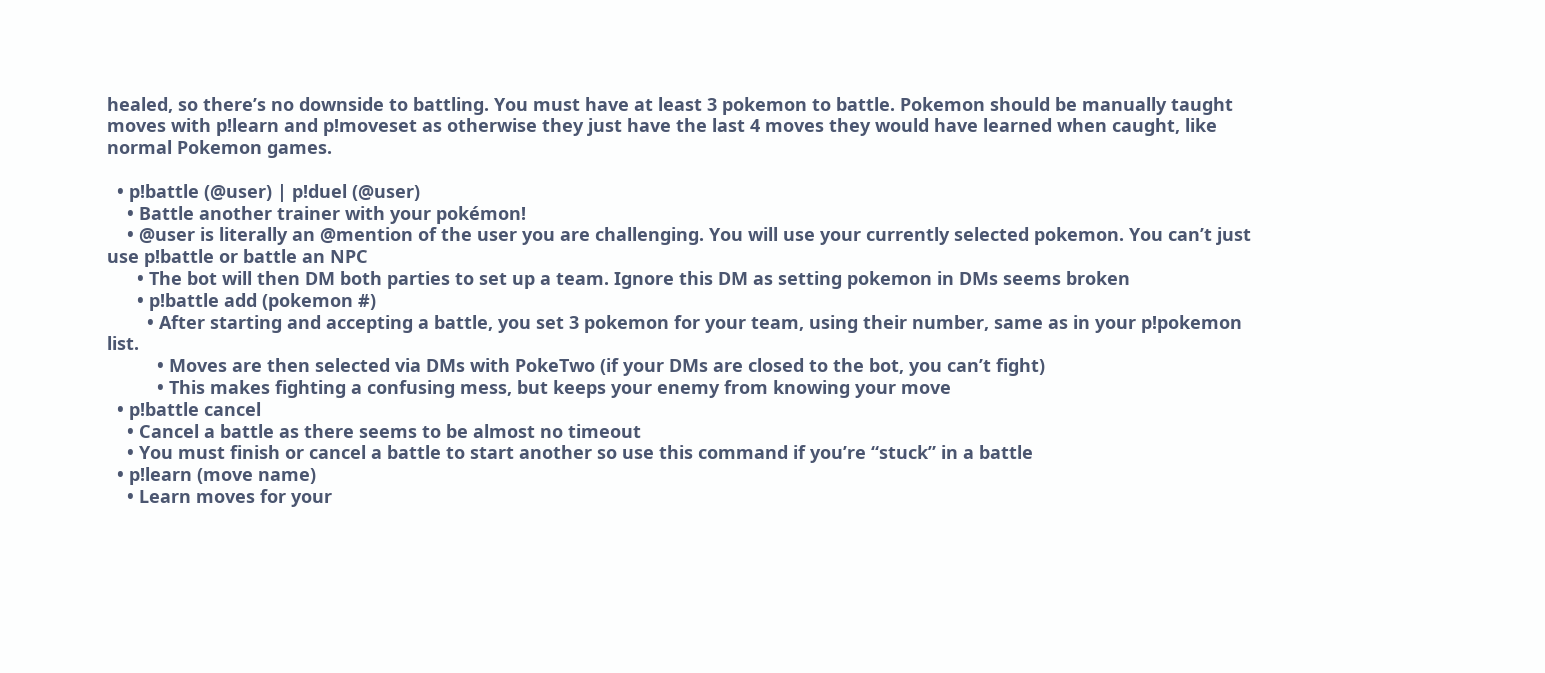healed, so there’s no downside to battling. You must have at least 3 pokemon to battle. Pokemon should be manually taught moves with p!learn and p!moveset as otherwise they just have the last 4 moves they would have learned when caught, like normal Pokemon games.

  • p!battle (@user) | p!duel (@user)
    • Battle another trainer with your pokémon!
    • @user is literally an @mention of the user you are challenging. You will use your currently selected pokemon. You can’t just use p!battle or battle an NPC
      • The bot will then DM both parties to set up a team. Ignore this DM as setting pokemon in DMs seems broken
      • p!battle add (pokemon #)
        • After starting and accepting a battle, you set 3 pokemon for your team, using their number, same as in your p!pokemon list.
          • Moves are then selected via DMs with PokeTwo (if your DMs are closed to the bot, you can’t fight)
          • This makes fighting a confusing mess, but keeps your enemy from knowing your move
  • p!battle cancel
    • Cancel a battle as there seems to be almost no timeout
    • You must finish or cancel a battle to start another so use this command if you’re “stuck” in a battle
  • p!learn (move name)
    • Learn moves for your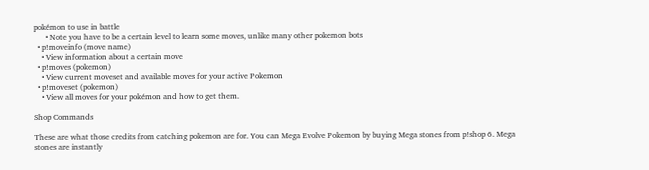pokémon to use in battle
      • Note you have to be a certain level to learn some moves, unlike many other pokemon bots
  • p!moveinfo (move name)
    • View information about a certain move
  • p!moves (pokemon)
    • View current moveset and available moves for your active Pokemon
  • p!moveset (pokemon)
    • View all moves for your pokémon and how to get them.

Shop Commands

These are what those credits from catching pokemon are for. You can Mega Evolve Pokemon by buying Mega stones from p!shop 6. Mega stones are instantly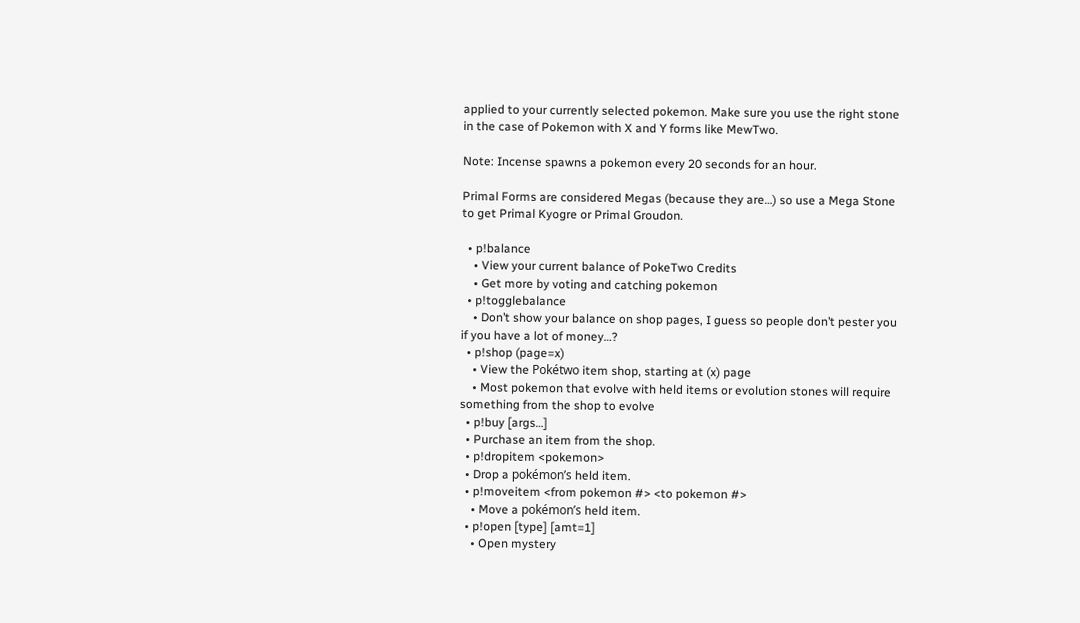applied to your currently selected pokemon. Make sure you use the right stone in the case of Pokemon with X and Y forms like MewTwo.

Note: Incense spawns a pokemon every 20 seconds for an hour.

Primal Forms are considered Megas (because they are…) so use a Mega Stone to get Primal Kyogre or Primal Groudon.

  • p!balance
    • View your current balance of PokeTwo Credits
    • Get more by voting and catching pokemon
  • p!togglebalance
    • Don’t show your balance on shop pages, I guess so people don’t pester you if you have a lot of money…?
  • p!shop (page=x)
    • View the Pokétwo item shop, starting at (x) page
    • Most pokemon that evolve with held items or evolution stones will require something from the shop to evolve
  • p!buy [args…]
  • Purchase an item from the shop.
  • p!dropitem <pokemon>
  • Drop a pokémon’s held item.
  • p!moveitem <from pokemon #> <to pokemon #>
    • Move a pokémon’s held item.
  • p!open [type] [amt=1]
    • Open mystery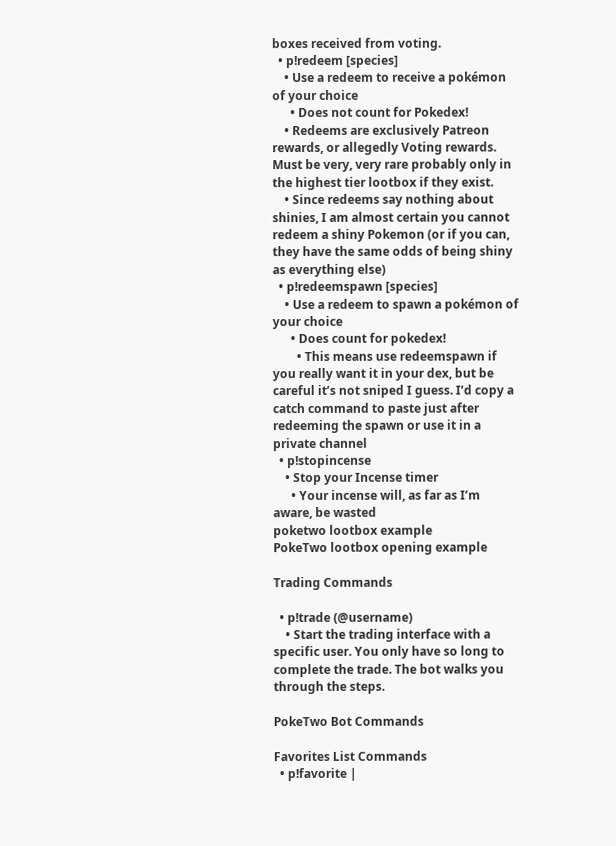boxes received from voting.
  • p!redeem [species]
    • Use a redeem to receive a pokémon of your choice
      • Does not count for Pokedex!
    • Redeems are exclusively Patreon rewards, or allegedly Voting rewards. Must be very, very rare probably only in the highest tier lootbox if they exist.
    • Since redeems say nothing about shinies, I am almost certain you cannot redeem a shiny Pokemon (or if you can, they have the same odds of being shiny as everything else)
  • p!redeemspawn [species]
    • Use a redeem to spawn a pokémon of your choice
      • Does count for pokedex!
        • This means use redeemspawn if you really want it in your dex, but be careful it’s not sniped I guess. I’d copy a catch command to paste just after redeeming the spawn or use it in a private channel
  • p!stopincense
    • Stop your Incense timer
      • Your incense will, as far as I’m aware, be wasted
poketwo lootbox example
PokeTwo lootbox opening example

Trading Commands

  • p!trade (@username)
    • Start the trading interface with a specific user. You only have so long to complete the trade. The bot walks you through the steps.

PokeTwo Bot Commands

Favorites List Commands
  • p!favorite |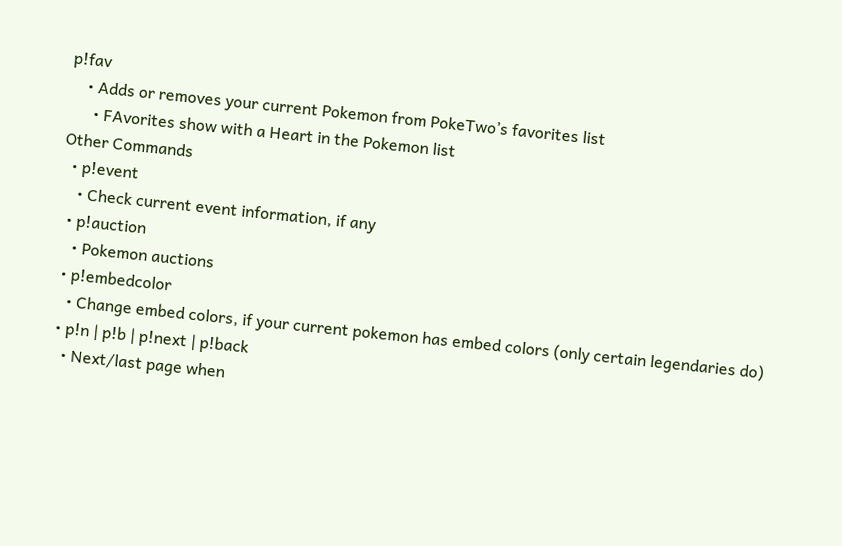p!fav
    • Adds or removes your current Pokemon from PokeTwo’s favorites list
      • FAvorites show with a Heart in the Pokemon list
Other Commands
  • p!event
    • Check current event information, if any
  • p!auction
    • Pokemon auctions
  • p!embedcolor
    • Change embed colors, if your current pokemon has embed colors (only certain legendaries do)
  • p!n | p!b | p!next | p!back
    • Next/last page when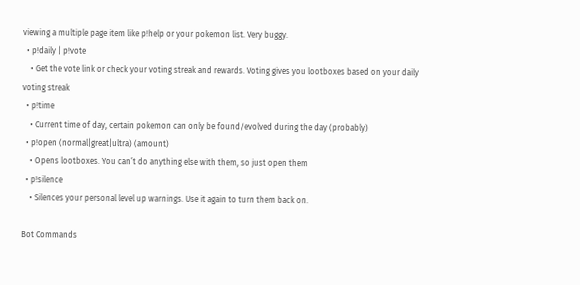viewing a multiple page item like p!help or your pokemon list. Very buggy.
  • p!daily | p!vote
    • Get the vote link or check your voting streak and rewards. Voting gives you lootboxes based on your daily voting streak
  • p!time
    • Current time of day, certain pokemon can only be found/evolved during the day (probably)
  • p!open (normal|great|ultra) (amount)
    • Opens lootboxes. You can’t do anything else with them, so just open them
  • p!silence
    • Silences your personal level up warnings. Use it again to turn them back on.

Bot Commands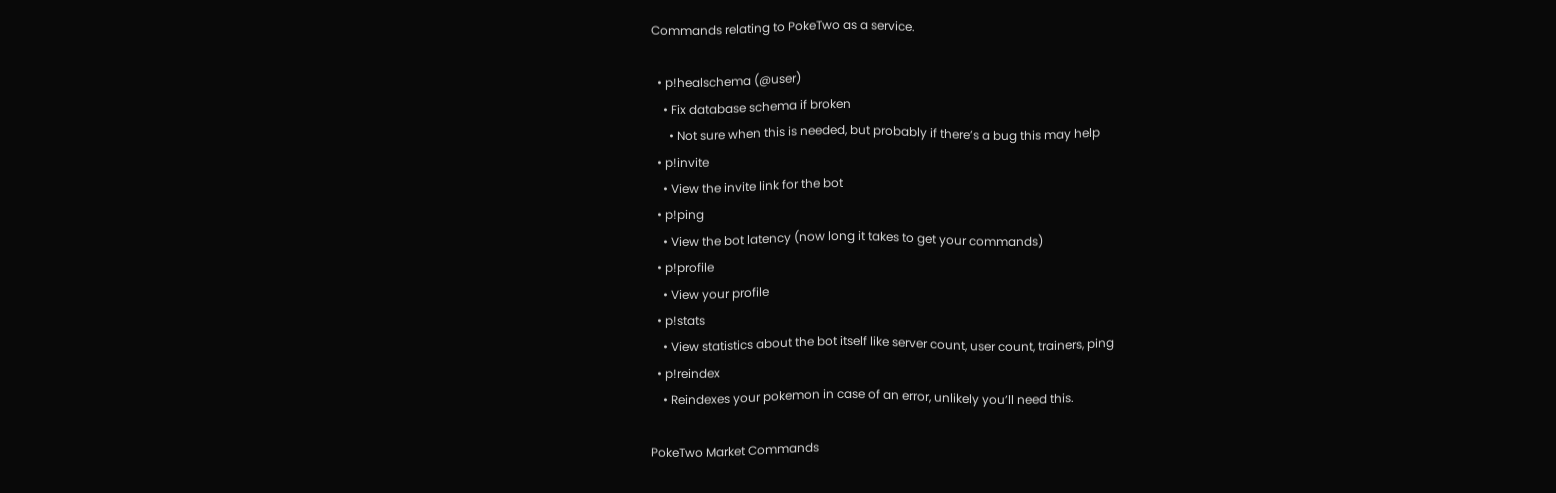Commands relating to PokeTwo as a service.

  • p!healschema (@user)
    • Fix database schema if broken
      • Not sure when this is needed, but probably if there’s a bug this may help
  • p!invite
    • View the invite link for the bot
  • p!ping
    • View the bot latency (now long it takes to get your commands)
  • p!profile
    • View your profile
  • p!stats
    • View statistics about the bot itself like server count, user count, trainers, ping
  • p!reindex
    • Reindexes your pokemon in case of an error, unlikely you’ll need this.

PokeTwo Market Commands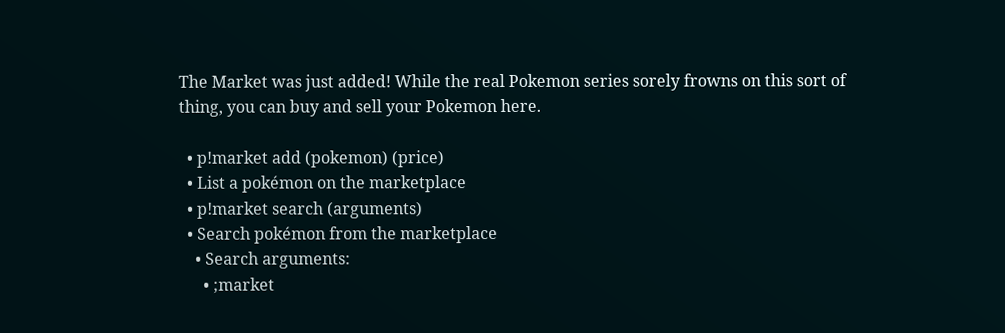The Market was just added! While the real Pokemon series sorely frowns on this sort of thing, you can buy and sell your Pokemon here.

  • p!market add (pokemon) (price)
  • List a pokémon on the marketplace
  • p!market search (arguments)
  • Search pokémon from the marketplace
    • Search arguments:
      • ;market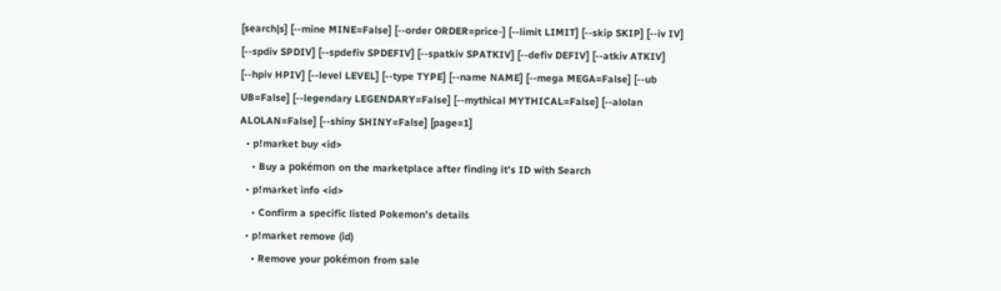[search|s] [--mine MINE=False] [--order ORDER=price-] [--limit LIMIT] [--skip SKIP] [--iv IV] [--spdiv SPDIV] [--spdefiv SPDEFIV] [--spatkiv SPATKIV] [--defiv DEFIV] [--atkiv ATKIV] [--hpiv HPIV] [--level LEVEL] [--type TYPE] [--name NAME] [--mega MEGA=False] [--ub UB=False] [--legendary LEGENDARY=False] [--mythical MYTHICAL=False] [--alolan ALOLAN=False] [--shiny SHINY=False] [page=1]
  • p!market buy <id>
    • Buy a pokémon on the marketplace after finding it’s ID with Search
  • p!market info <id>
    • Confirm a specific listed Pokemon’s details
  • p!market remove (id)
    • Remove your pokémon from sale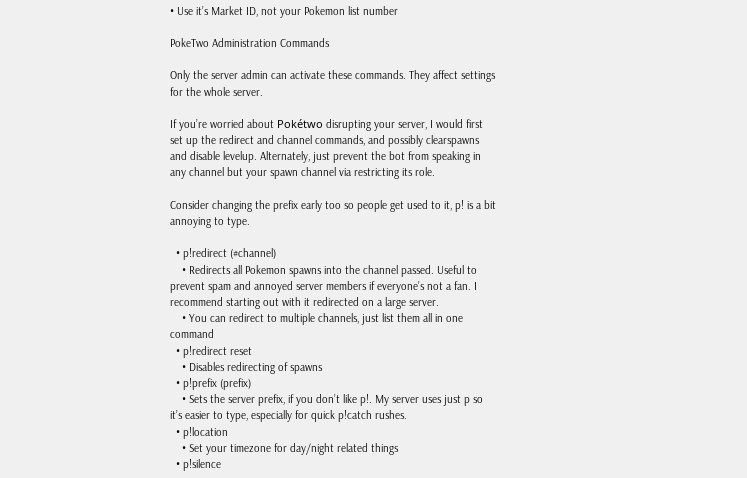• Use it’s Market ID, not your Pokemon list number

PokeTwo Administration Commands

Only the server admin can activate these commands. They affect settings for the whole server.

If you’re worried about Pokétwo disrupting your server, I would first set up the redirect and channel commands, and possibly clearspawns and disable levelup. Alternately, just prevent the bot from speaking in any channel but your spawn channel via restricting its role.

Consider changing the prefix early too so people get used to it, p! is a bit annoying to type.

  • p!redirect (#channel)
    • Redirects all Pokemon spawns into the channel passed. Useful to prevent spam and annoyed server members if everyone’s not a fan. I recommend starting out with it redirected on a large server.
    • You can redirect to multiple channels, just list them all in one command
  • p!redirect reset
    • Disables redirecting of spawns
  • p!prefix (prefix)
    • Sets the server prefix, if you don’t like p!. My server uses just p so it’s easier to type, especially for quick p!catch rushes.
  • p!location
    • Set your timezone for day/night related things
  • p!silence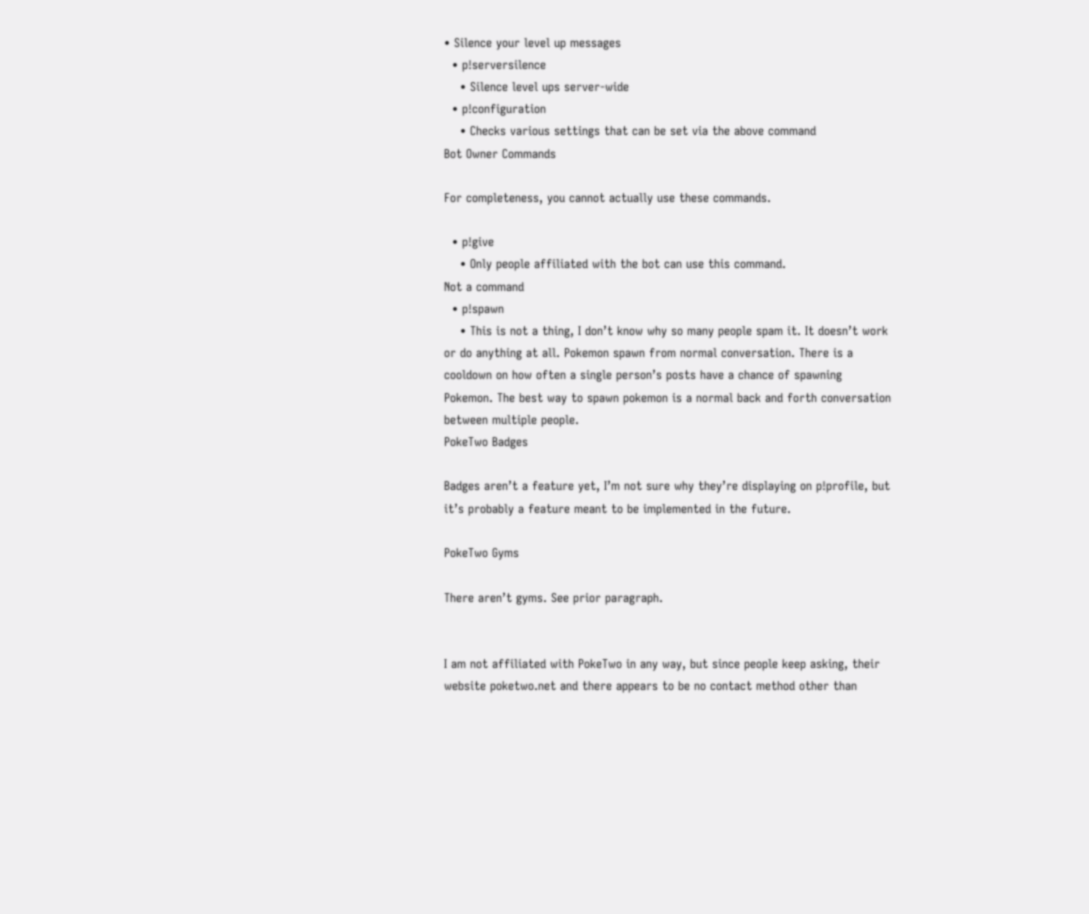• Silence your level up messages
  • p!serversilence
    • Silence level ups server-wide
  • p!configuration
    • Checks various settings that can be set via the above command
Bot Owner Commands

For completeness, you cannot actually use these commands.

  • p!give
    • Only people affiliated with the bot can use this command.
Not a command
  • p!spawn
    • This is not a thing, I don’t know why so many people spam it. It doesn’t work or do anything at all. Pokemon spawn from normal conversation. There is a cooldown on how often a single person’s posts have a chance of spawning Pokemon. The best way to spawn pokemon is a normal back and forth conversation between multiple people.
PokeTwo Badges

Badges aren’t a feature yet, I’m not sure why they’re displaying on p!profile, but it’s probably a feature meant to be implemented in the future.

PokeTwo Gyms

There aren’t gyms. See prior paragraph.


I am not affiliated with PokeTwo in any way, but since people keep asking, their website poketwo.net and there appears to be no contact method other than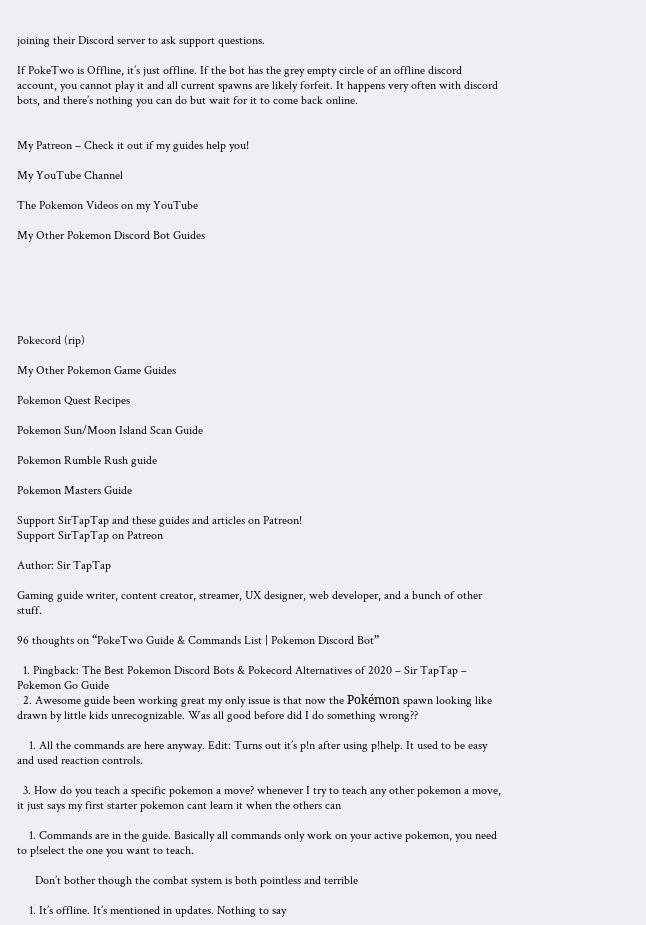joining their Discord server to ask support questions.

If PokeTwo is Offline, it’s just offline. If the bot has the grey empty circle of an offline discord account, you cannot play it and all current spawns are likely forfeit. It happens very often with discord bots, and there’s nothing you can do but wait for it to come back online.


My Patreon – Check it out if my guides help you!

My YouTube Channel

The Pokemon Videos on my YouTube

My Other Pokemon Discord Bot Guides






Pokecord (rip)

My Other Pokemon Game Guides

Pokemon Quest Recipes

Pokemon Sun/Moon Island Scan Guide

Pokemon Rumble Rush guide

Pokemon Masters Guide

Support SirTapTap and these guides and articles on Patreon!
Support SirTapTap on Patreon

Author: Sir TapTap

Gaming guide writer, content creator, streamer, UX designer, web developer, and a bunch of other stuff.

96 thoughts on “PokeTwo Guide & Commands List | Pokemon Discord Bot”

  1. Pingback: The Best Pokemon Discord Bots & Pokecord Alternatives of 2020 – Sir TapTap – Pokemon Go Guide
  2. Awesome guide been working great my only issue is that now the Pokémon spawn looking like drawn by little kids unrecognizable. Was all good before did I do something wrong??

    1. All the commands are here anyway. Edit: Turns out it’s p!n after using p!help. It used to be easy and used reaction controls.

  3. How do you teach a specific pokemon a move? whenever I try to teach any other pokemon a move, it just says my first starter pokemon cant learn it when the others can

    1. Commands are in the guide. Basically all commands only work on your active pokemon, you need to p!select the one you want to teach.

      Don’t bother though the combat system is both pointless and terrible

    1. It’s offline. It’s mentioned in updates. Nothing to say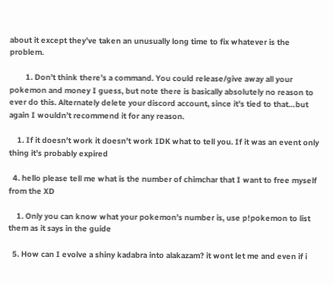about it except they’ve taken an unusually long time to fix whatever is the problem.

        1. Don’t think there’s a command. You could release/give away all your pokemon and money I guess, but note there is basically absolutely no reason to ever do this. Alternately delete your discord account, since it’s tied to that…but again I wouldn’t recommend it for any reason.

    1. If it doesn’t work it doesn’t work IDK what to tell you. If it was an event only thing it’s probably expired

  4. hello please tell me what is the number of chimchar that I want to free myself from the XD

    1. Only you can know what your pokemon’s number is, use p!pokemon to list them as it says in the guide

  5. How can I evolve a shiny kadabra into alakazam? it wont let me and even if i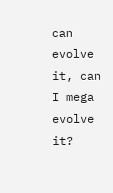can evolve it, can I mega evolve it?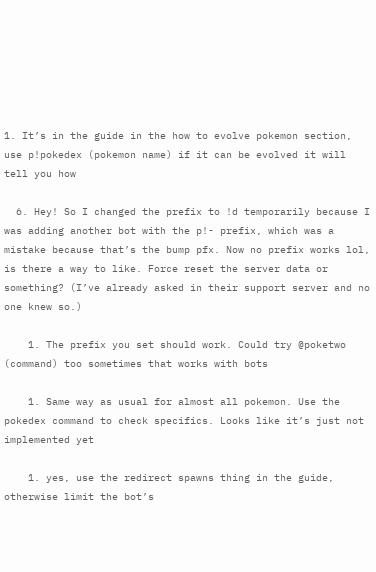1. It’s in the guide in the how to evolve pokemon section, use p!pokedex (pokemon name) if it can be evolved it will tell you how

  6. Hey! So I changed the prefix to !d temporarily because I was adding another bot with the p!- prefix, which was a mistake because that’s the bump pfx. Now no prefix works lol, is there a way to like. Force reset the server data or something? (I’ve already asked in their support server and no one knew so.)

    1. The prefix you set should work. Could try @poketwo (command) too sometimes that works with bots

    1. Same way as usual for almost all pokemon. Use the pokedex command to check specifics. Looks like it’s just not implemented yet

    1. yes, use the redirect spawns thing in the guide, otherwise limit the bot’s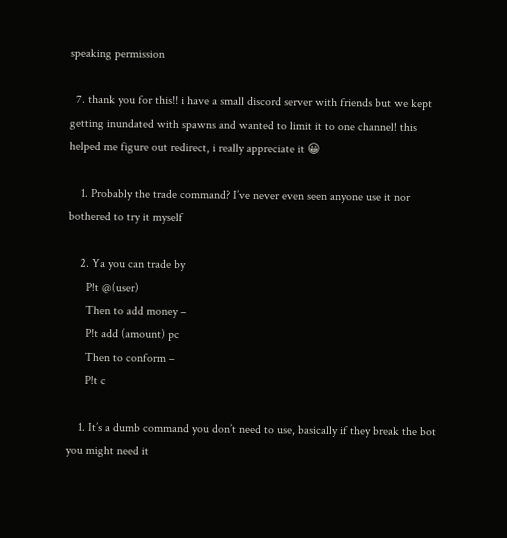speaking permission

  7. thank you for this!! i have a small discord server with friends but we kept getting inundated with spawns and wanted to limit it to one channel! this helped me figure out redirect, i really appreciate it 😀

    1. Probably the trade command? I’ve never even seen anyone use it nor bothered to try it myself

    2. Ya you can trade by
      P!t @(user)
      Then to add money –
      P!t add (amount) pc
      Then to conform –
      P!t c

    1. It’s a dumb command you don’t need to use, basically if they break the bot you might need it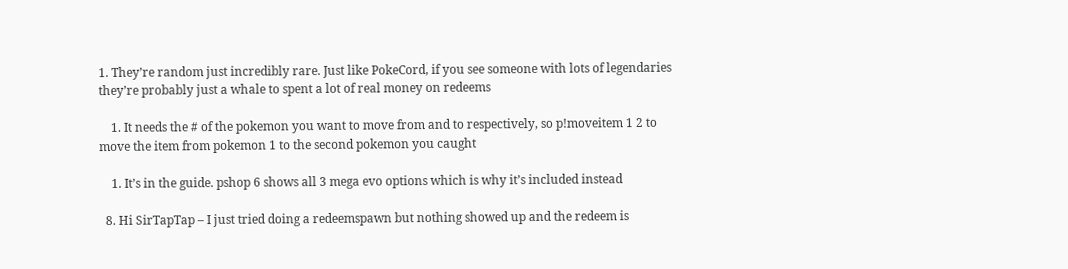1. They’re random just incredibly rare. Just like PokeCord, if you see someone with lots of legendaries they’re probably just a whale to spent a lot of real money on redeems

    1. It needs the # of the pokemon you want to move from and to respectively, so p!moveitem 1 2 to move the item from pokemon 1 to the second pokemon you caught

    1. It’s in the guide. pshop 6 shows all 3 mega evo options which is why it’s included instead

  8. Hi SirTapTap – I just tried doing a redeemspawn but nothing showed up and the redeem is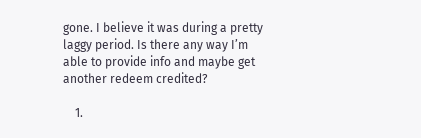gone. I believe it was during a pretty laggy period. Is there any way I’m able to provide info and maybe get another redeem credited?

    1.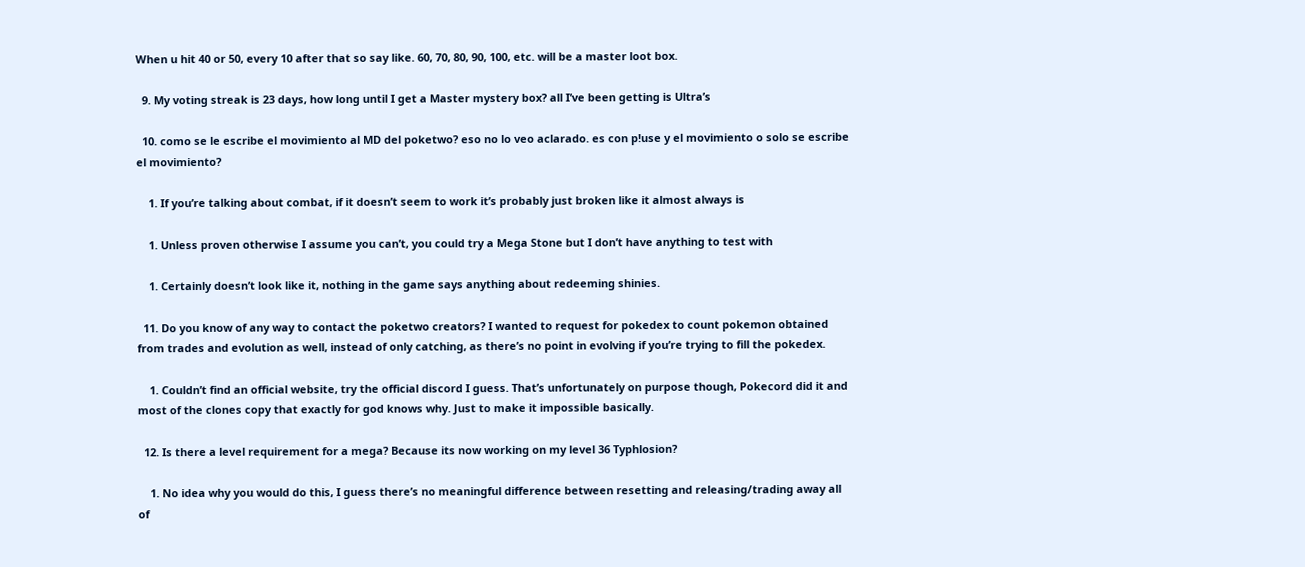When u hit 40 or 50, every 10 after that so say like. 60, 70, 80, 90, 100, etc. will be a master loot box.

  9. My voting streak is 23 days, how long until I get a Master mystery box? all I’ve been getting is Ultra’s

  10. como se le escribe el movimiento al MD del poketwo? eso no lo veo aclarado. es con p!use y el movimiento o solo se escribe el movimiento?

    1. If you’re talking about combat, if it doesn’t seem to work it’s probably just broken like it almost always is

    1. Unless proven otherwise I assume you can’t, you could try a Mega Stone but I don’t have anything to test with

    1. Certainly doesn’t look like it, nothing in the game says anything about redeeming shinies.

  11. Do you know of any way to contact the poketwo creators? I wanted to request for pokedex to count pokemon obtained from trades and evolution as well, instead of only catching, as there’s no point in evolving if you’re trying to fill the pokedex.

    1. Couldn’t find an official website, try the official discord I guess. That’s unfortunately on purpose though, Pokecord did it and most of the clones copy that exactly for god knows why. Just to make it impossible basically.

  12. Is there a level requirement for a mega? Because its now working on my level 36 Typhlosion?

    1. No idea why you would do this, I guess there’s no meaningful difference between resetting and releasing/trading away all of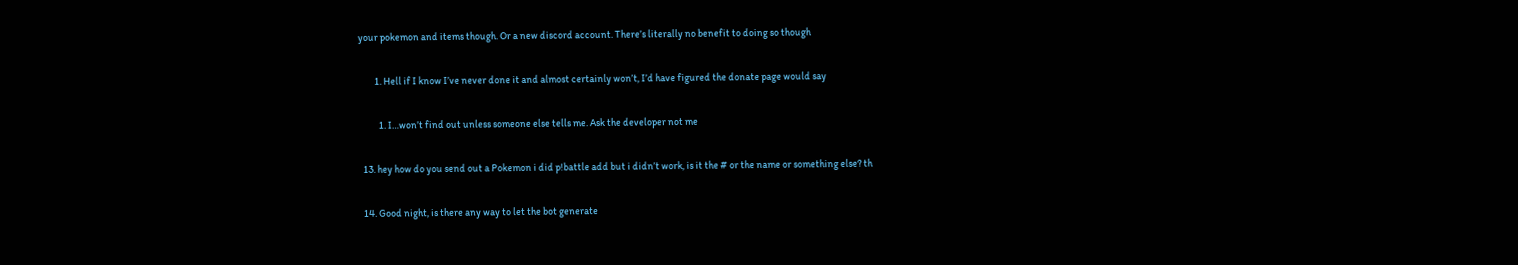your pokemon and items though. Or a new discord account. There’s literally no benefit to doing so though

        1. Hell if I know I’ve never done it and almost certainly won’t, I’d have figured the donate page would say

          1. I…won’t find out unless someone else tells me. Ask the developer not me

  13. hey how do you send out a Pokemon i did p!battle add but i didn’t work, is it the # or the name or something else? th

  14. Good night, is there any way to let the bot generate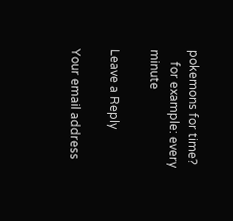pokemons for time?
    for example: every minute

Leave a Reply

Your email address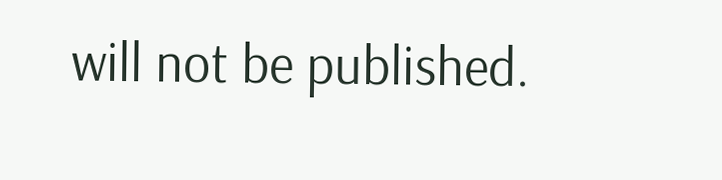will not be published.